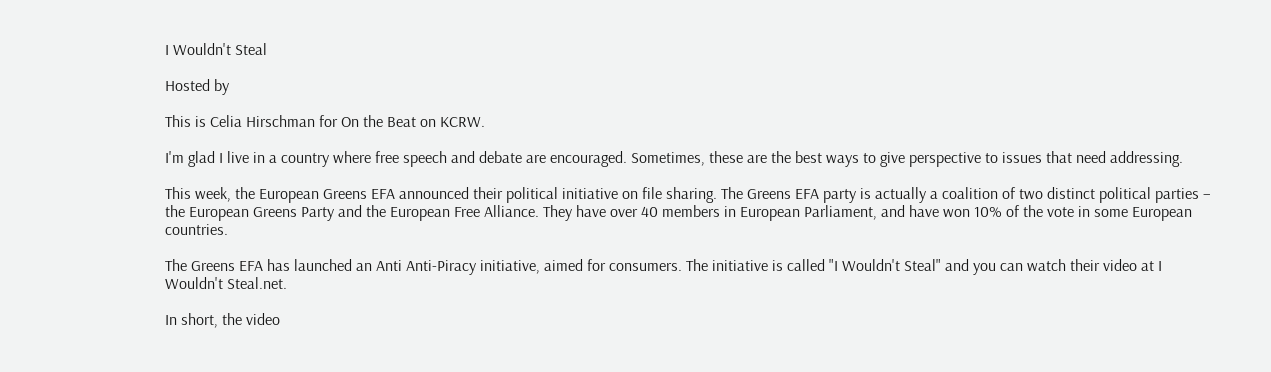I Wouldn't Steal

Hosted by

This is Celia Hirschman for On the Beat on KCRW.

I'm glad I live in a country where free speech and debate are encouraged. Sometimes, these are the best ways to give perspective to issues that need addressing.

This week, the European Greens EFA announced their political initiative on file sharing. The Greens EFA party is actually a coalition of two distinct political parties – the European Greens Party and the European Free Alliance. They have over 40 members in European Parliament, and have won 10% of the vote in some European countries.

The Greens EFA has launched an Anti Anti-Piracy initiative, aimed for consumers. The initiative is called "I Wouldn't Steal" and you can watch their video at I Wouldn't Steal.net.

In short, the video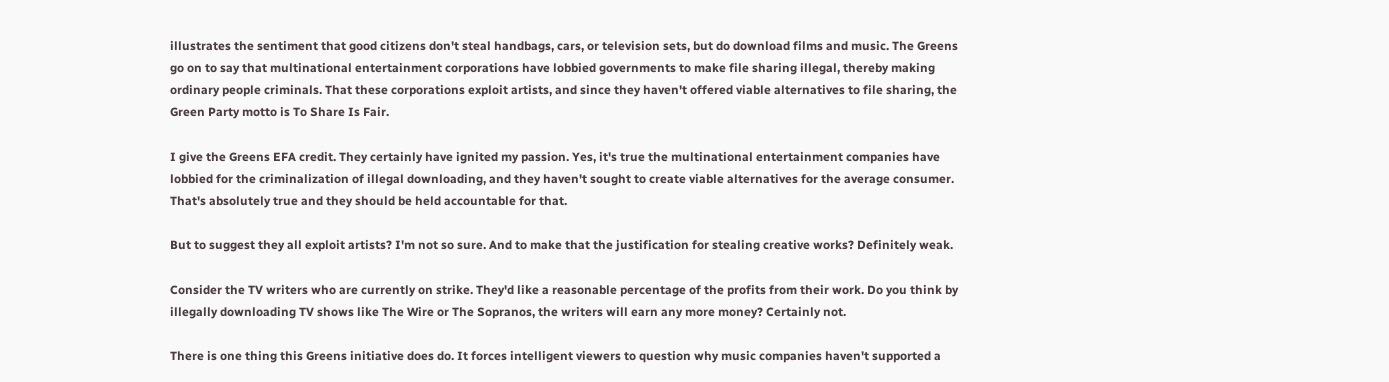illustrates the sentiment that good citizens don't steal handbags, cars, or television sets, but do download films and music. The Greens go on to say that multinational entertainment corporations have lobbied governments to make file sharing illegal, thereby making ordinary people criminals. That these corporations exploit artists, and since they haven't offered viable alternatives to file sharing, the Green Party motto is To Share Is Fair.

I give the Greens EFA credit. They certainly have ignited my passion. Yes, it's true the multinational entertainment companies have lobbied for the criminalization of illegal downloading, and they haven't sought to create viable alternatives for the average consumer. That's absolutely true and they should be held accountable for that.

But to suggest they all exploit artists? I'm not so sure. And to make that the justification for stealing creative works? Definitely weak.

Consider the TV writers who are currently on strike. They'd like a reasonable percentage of the profits from their work. Do you think by illegally downloading TV shows like The Wire or The Sopranos, the writers will earn any more money? Certainly not.

There is one thing this Greens initiative does do. It forces intelligent viewers to question why music companies haven't supported a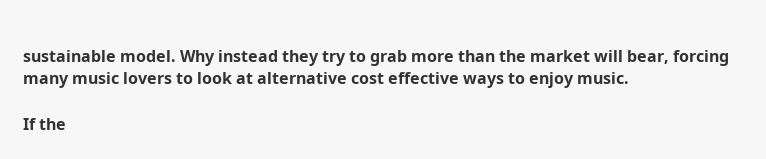sustainable model. Why instead they try to grab more than the market will bear, forcing many music lovers to look at alternative cost effective ways to enjoy music.

If the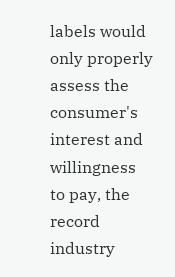labels would only properly assess the consumer's interest and willingness to pay, the record industry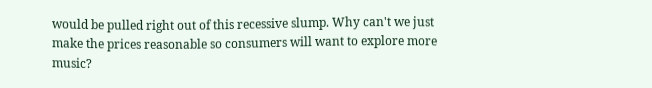would be pulled right out of this recessive slump. Why can't we just make the prices reasonable so consumers will want to explore more music?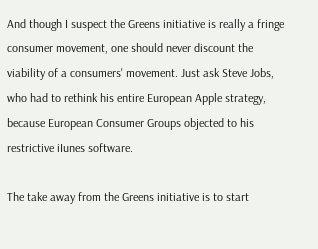And though I suspect the Greens initiative is really a fringe consumer movement, one should never discount the viability of a consumers' movement. Just ask Steve Jobs, who had to rethink his entire European Apple strategy, because European Consumer Groups objected to his restrictive iIunes software.

The take away from the Greens initiative is to start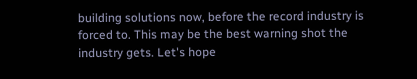building solutions now, before the record industry is forced to. This may be the best warning shot the industry gets. Let's hope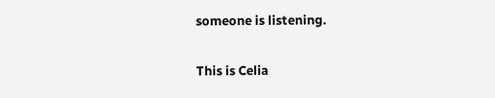someone is listening.

This is Celia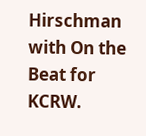Hirschman with On the Beat for KCRW.